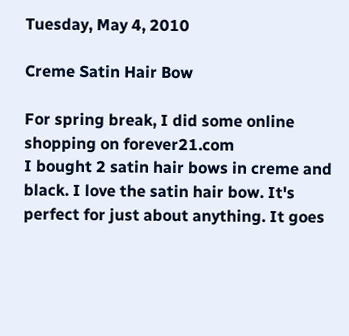Tuesday, May 4, 2010

Creme Satin Hair Bow

For spring break, I did some online shopping on forever21.com
I bought 2 satin hair bows in creme and black. I love the satin hair bow. It's perfect for just about anything. It goes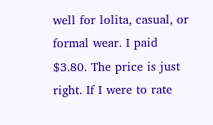well for lolita, casual, or formal wear. I paid $3.80. The price is just right. If I were to rate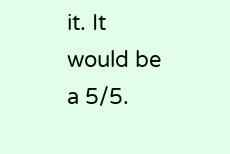it. It would be a 5/5.